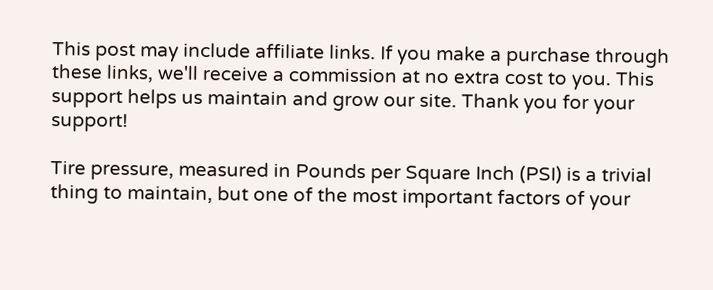This post may include affiliate links. If you make a purchase through these links, we'll receive a commission at no extra cost to you. This support helps us maintain and grow our site. Thank you for your support!

Tire pressure, measured in Pounds per Square Inch (PSI) is a trivial thing to maintain, but one of the most important factors of your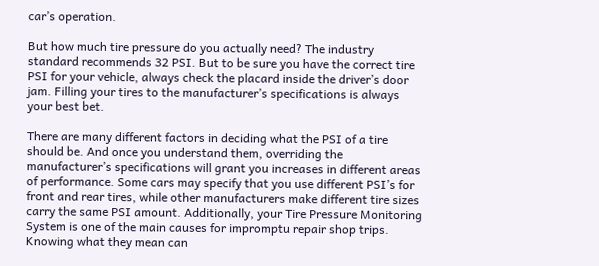car’s operation.

But how much tire pressure do you actually need? The industry standard recommends 32 PSI. But to be sure you have the correct tire PSI for your vehicle, always check the placard inside the driver’s door jam. Filling your tires to the manufacturer’s specifications is always your best bet.

There are many different factors in deciding what the PSI of a tire should be. And once you understand them, overriding the manufacturer’s specifications will grant you increases in different areas of performance. Some cars may specify that you use different PSI’s for front and rear tires, while other manufacturers make different tire sizes carry the same PSI amount. Additionally, your Tire Pressure Monitoring System is one of the main causes for impromptu repair shop trips. Knowing what they mean can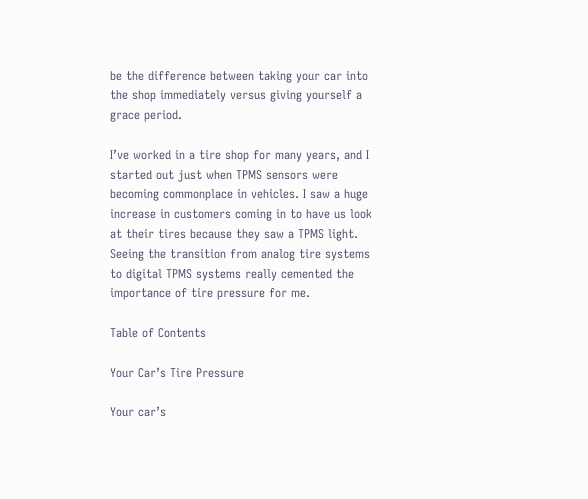be the difference between taking your car into the shop immediately versus giving yourself a grace period.

I’ve worked in a tire shop for many years, and I started out just when TPMS sensors were becoming commonplace in vehicles. I saw a huge increase in customers coming in to have us look at their tires because they saw a TPMS light. Seeing the transition from analog tire systems to digital TPMS systems really cemented the importance of tire pressure for me.

Table of Contents

Your Car’s Tire Pressure

Your car’s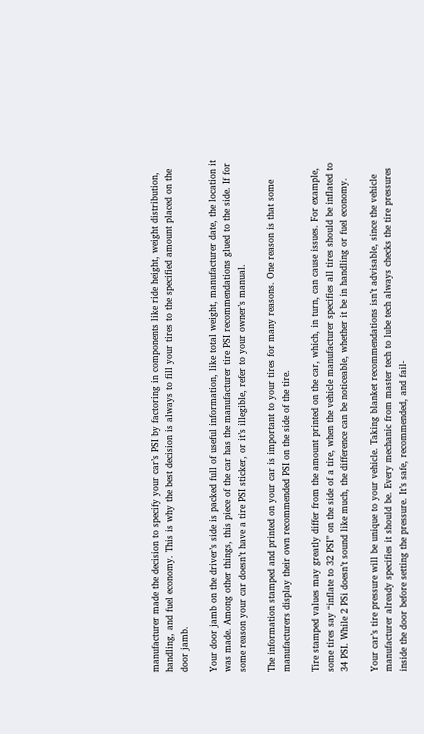manufacturer made the decision to specify your car’s PSI by factoring in components like ride height, weight distribution, handling, and fuel economy. This is why the best decision is always to fill your tires to the specified amount placed on the door jamb.

Your door jamb on the driver’s side is packed full of useful information, like total weight, manufacturer date, the location it was made. Among other things, this piece of the car has the manufacturer tire PSI recommendations glued to the side. If for some reason your car doesn’t have a tire PSI sticker, or it’s illegible, refer to your owner’s manual.

The information stamped and printed on your car is important to your tires for many reasons. One reason is that some manufacturers display their own recommended PSI on the side of the tire.

Tire stamped values may greatly differ from the amount printed on the car, which, in turn, can cause issues. For example, some tires say “inflate to 32 PSI” on the side of a tire, when the vehicle manufacturer specifies all tires should be inflated to 34 PSI. While 2 PSi doesn’t sound like much, the difference can be noticeable, whether it be in handling or fuel economy.

Your car’s tire pressure will be unique to your vehicle. Taking blanket recommendations isn’t advisable, since the vehicle manufacturer already specifies it should be. Every mechanic from master tech to lube tech always checks the tire pressures inside the door before setting the pressure. It’s safe, recommended, and fail-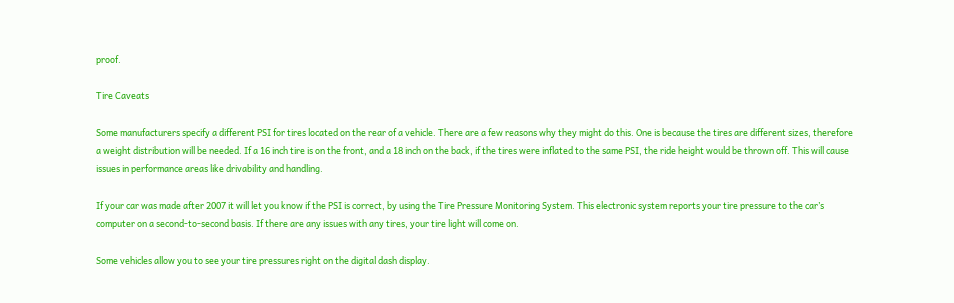proof.

Tire Caveats

Some manufacturers specify a different PSI for tires located on the rear of a vehicle. There are a few reasons why they might do this. One is because the tires are different sizes, therefore a weight distribution will be needed. If a 16 inch tire is on the front, and a 18 inch on the back, if the tires were inflated to the same PSI, the ride height would be thrown off. This will cause issues in performance areas like drivability and handling.

If your car was made after 2007 it will let you know if the PSI is correct, by using the Tire Pressure Monitoring System. This electronic system reports your tire pressure to the car’s computer on a second-to-second basis. If there are any issues with any tires, your tire light will come on.

Some vehicles allow you to see your tire pressures right on the digital dash display.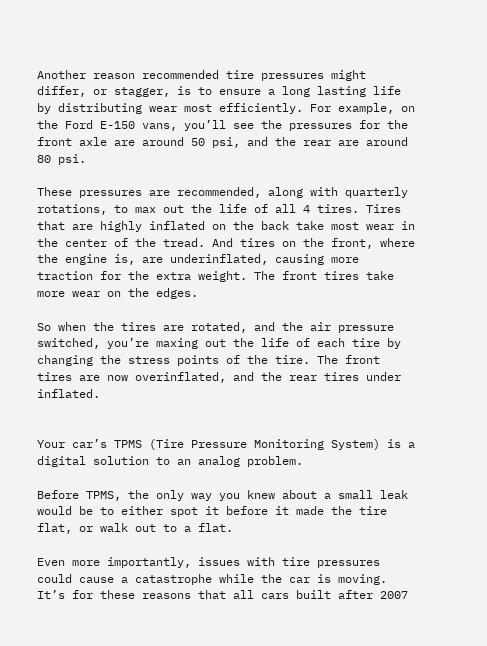Another reason recommended tire pressures might differ, or stagger, is to ensure a long lasting life by distributing wear most efficiently. For example, on the Ford E-150 vans, you’ll see the pressures for the front axle are around 50 psi, and the rear are around 80 psi.

These pressures are recommended, along with quarterly rotations, to max out the life of all 4 tires. Tires that are highly inflated on the back take most wear in the center of the tread. And tires on the front, where the engine is, are underinflated, causing more traction for the extra weight. The front tires take more wear on the edges.

So when the tires are rotated, and the air pressure switched, you’re maxing out the life of each tire by changing the stress points of the tire. The front tires are now overinflated, and the rear tires under inflated.


Your car’s TPMS (Tire Pressure Monitoring System) is a digital solution to an analog problem.

Before TPMS, the only way you knew about a small leak would be to either spot it before it made the tire flat, or walk out to a flat.

Even more importantly, issues with tire pressures could cause a catastrophe while the car is moving. It’s for these reasons that all cars built after 2007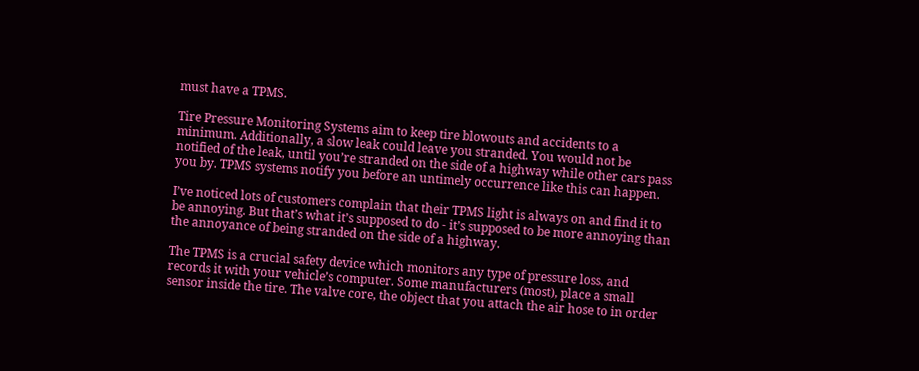must have a TPMS.

Tire Pressure Monitoring Systems aim to keep tire blowouts and accidents to a minimum. Additionally, a slow leak could leave you stranded. You would not be notified of the leak, until you’re stranded on the side of a highway while other cars pass you by. TPMS systems notify you before an untimely occurrence like this can happen.

I’ve noticed lots of customers complain that their TPMS light is always on and find it to be annoying. But that’s what it’s supposed to do - it’s supposed to be more annoying than the annoyance of being stranded on the side of a highway.

The TPMS is a crucial safety device which monitors any type of pressure loss, and records it with your vehicle’s computer. Some manufacturers (most), place a small sensor inside the tire. The valve core, the object that you attach the air hose to in order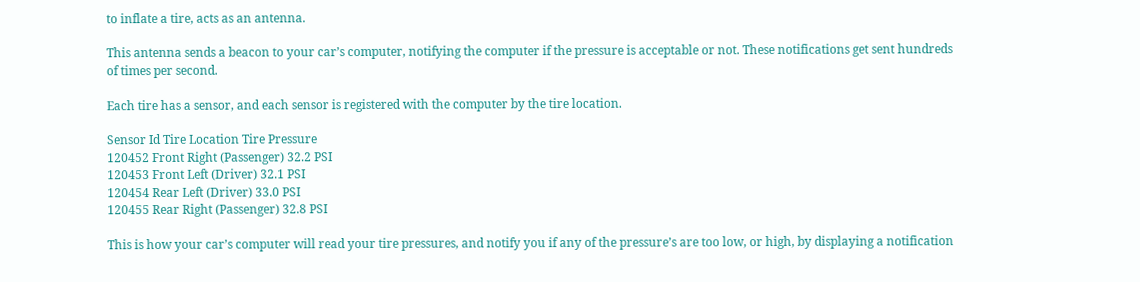to inflate a tire, acts as an antenna.

This antenna sends a beacon to your car’s computer, notifying the computer if the pressure is acceptable or not. These notifications get sent hundreds of times per second.

Each tire has a sensor, and each sensor is registered with the computer by the tire location.

Sensor Id Tire Location Tire Pressure
120452 Front Right (Passenger) 32.2 PSI
120453 Front Left (Driver) 32.1 PSI
120454 Rear Left (Driver) 33.0 PSI
120455 Rear Right (Passenger) 32.8 PSI

This is how your car’s computer will read your tire pressures, and notify you if any of the pressure’s are too low, or high, by displaying a notification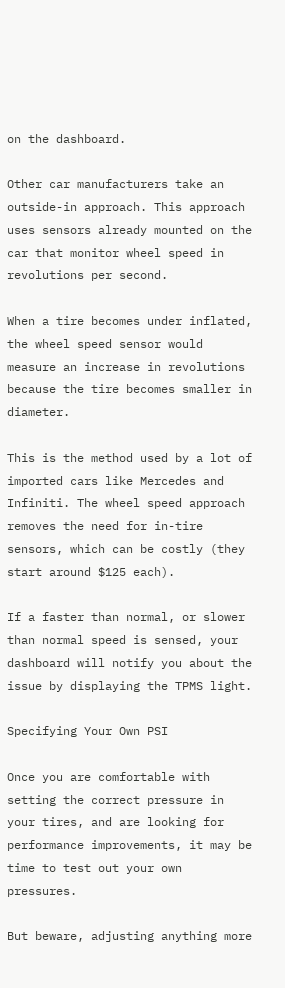on the dashboard.

Other car manufacturers take an outside-in approach. This approach uses sensors already mounted on the car that monitor wheel speed in revolutions per second.

When a tire becomes under inflated, the wheel speed sensor would measure an increase in revolutions because the tire becomes smaller in diameter.

This is the method used by a lot of imported cars like Mercedes and Infiniti. The wheel speed approach removes the need for in-tire sensors, which can be costly (they start around $125 each).

If a faster than normal, or slower than normal speed is sensed, your dashboard will notify you about the issue by displaying the TPMS light.

Specifying Your Own PSI

Once you are comfortable with setting the correct pressure in your tires, and are looking for performance improvements, it may be time to test out your own pressures.

But beware, adjusting anything more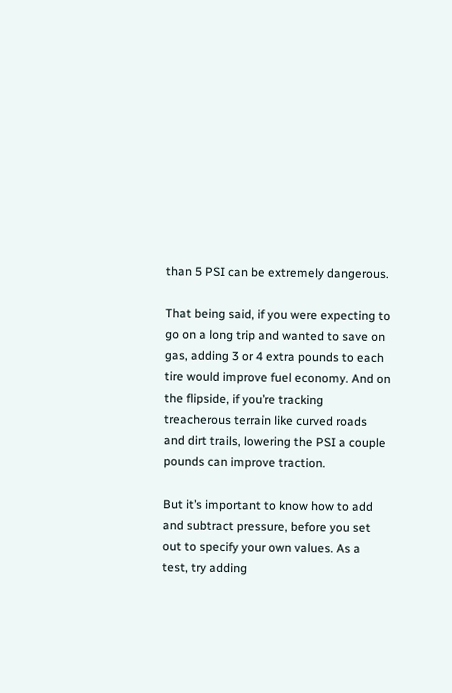than 5 PSI can be extremely dangerous.

That being said, if you were expecting to go on a long trip and wanted to save on gas, adding 3 or 4 extra pounds to each tire would improve fuel economy. And on the flipside, if you’re tracking treacherous terrain like curved roads and dirt trails, lowering the PSI a couple pounds can improve traction.

But it’s important to know how to add and subtract pressure, before you set out to specify your own values. As a test, try adding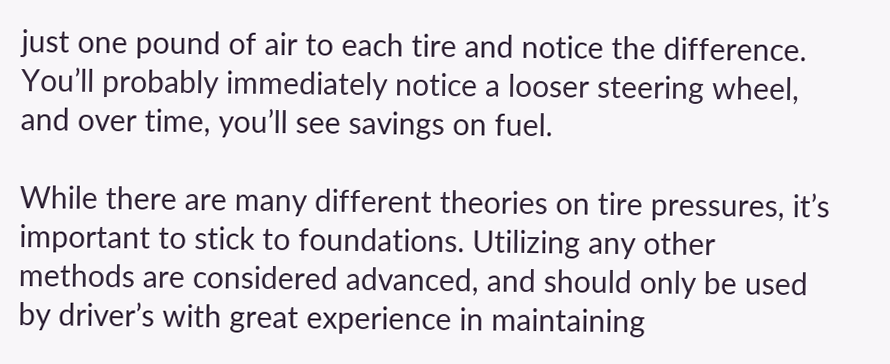just one pound of air to each tire and notice the difference. You’ll probably immediately notice a looser steering wheel, and over time, you’ll see savings on fuel.

While there are many different theories on tire pressures, it’s important to stick to foundations. Utilizing any other methods are considered advanced, and should only be used by driver’s with great experience in maintaining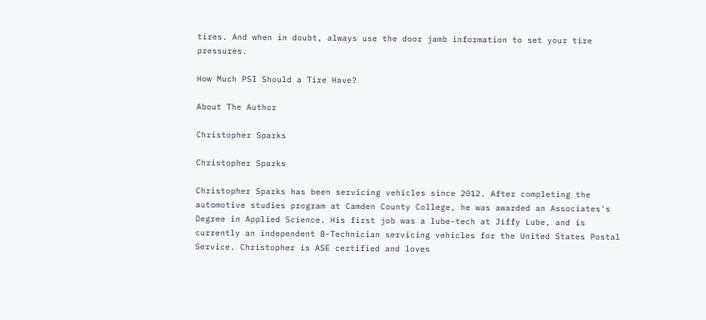tires. And when in doubt, always use the door jamb information to set your tire pressures.

How Much PSI Should a Tire Have?

About The Author

Christopher Sparks

Christopher Sparks

Christopher Sparks has been servicing vehicles since 2012. After completing the automotive studies program at Camden County College, he was awarded an Associates's Degree in Applied Science. His first job was a lube-tech at Jiffy Lube, and is currently an independent B-Technician servicing vehicles for the United States Postal Service. Christopher is ASE certified and loves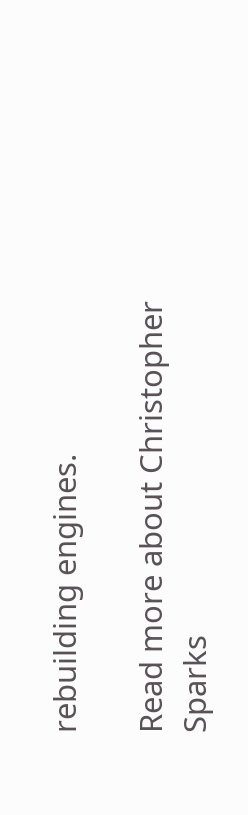rebuilding engines.

Read more about Christopher Sparks